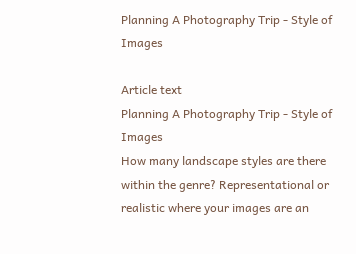Planning A Photography Trip - Style of Images

Article text
Planning A Photography Trip - Style of Images
How many landscape styles are there within the genre? Representational or realistic where your images are an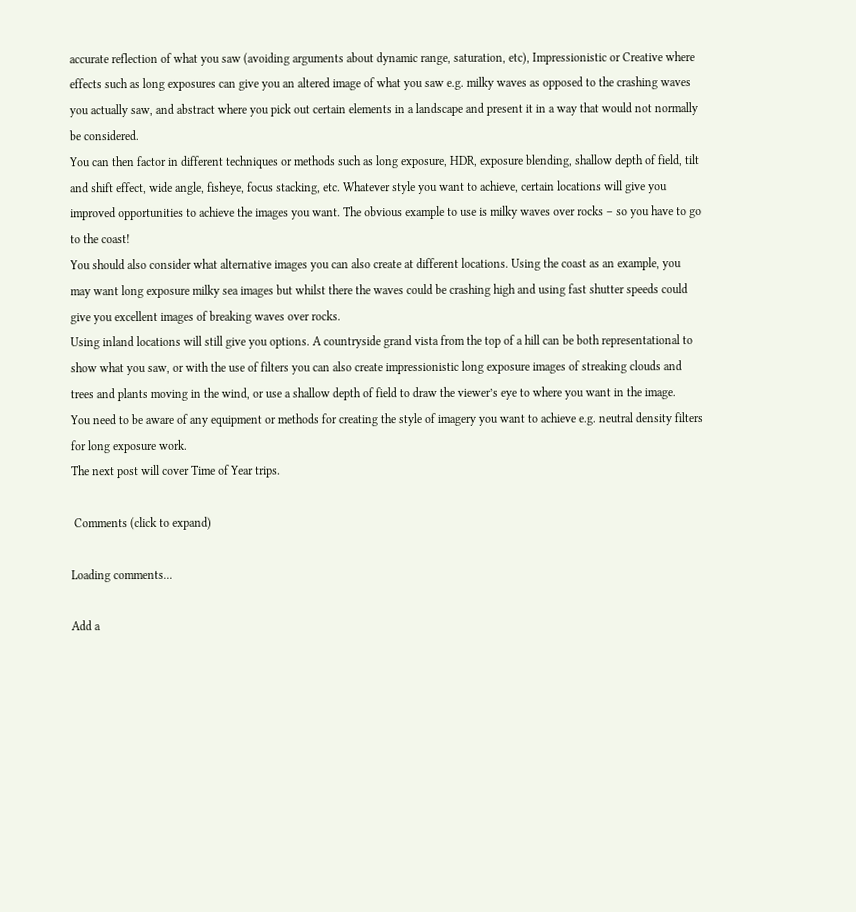accurate reflection of what you saw (avoiding arguments about dynamic range, saturation, etc), Impressionistic or Creative where effects such as long exposures can give you an altered image of what you saw e.g. milky waves as opposed to the crashing waves you actually saw, and abstract where you pick out certain elements in a landscape and present it in a way that would not normally be considered.
You can then factor in different techniques or methods such as long exposure, HDR, exposure blending, shallow depth of field, tilt and shift effect, wide angle, fisheye, focus stacking, etc. Whatever style you want to achieve, certain locations will give you improved opportunities to achieve the images you want. The obvious example to use is milky waves over rocks – so you have to go to the coast!
You should also consider what alternative images you can also create at different locations. Using the coast as an example, you may want long exposure milky sea images but whilst there the waves could be crashing high and using fast shutter speeds could give you excellent images of breaking waves over rocks.
Using inland locations will still give you options. A countryside grand vista from the top of a hill can be both representational to show what you saw, or with the use of filters you can also create impressionistic long exposure images of streaking clouds and trees and plants moving in the wind, or use a shallow depth of field to draw the viewer’s eye to where you want in the image.
You need to be aware of any equipment or methods for creating the style of imagery you want to achieve e.g. neutral density filters for long exposure work.
The next post will cover Time of Year trips.

 Comments (click to expand)

Loading comments...

Add a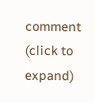comment (click to expand)